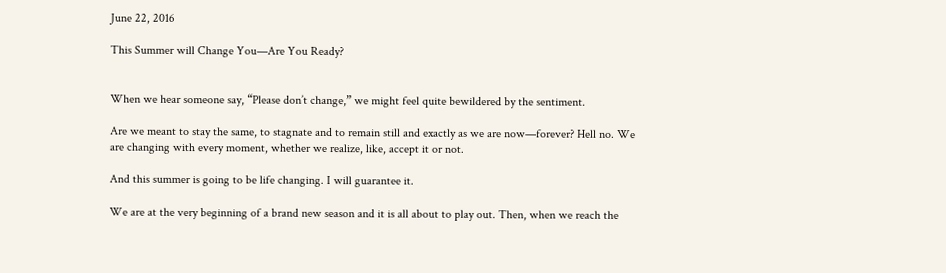June 22, 2016

This Summer will Change You—Are You Ready?


When we hear someone say, “Please don’t change,” we might feel quite bewildered by the sentiment.

Are we meant to stay the same, to stagnate and to remain still and exactly as we are now—forever? Hell no. We are changing with every moment, whether we realize, like, accept it or not.

And this summer is going to be life changing. I will guarantee it.

We are at the very beginning of a brand new season and it is all about to play out. Then, when we reach the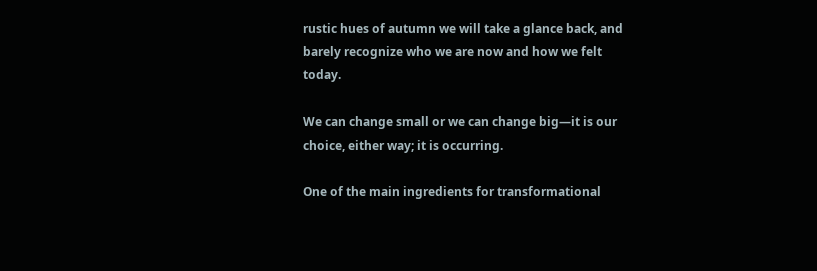rustic hues of autumn we will take a glance back, and barely recognize who we are now and how we felt today.

We can change small or we can change big—it is our choice, either way; it is occurring.

One of the main ingredients for transformational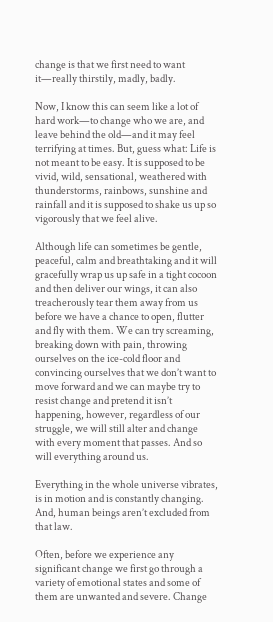change is that we first need to want it—really thirstily, madly, badly.

Now, I know this can seem like a lot of hard work—to change who we are, and leave behind the old—and it may feel terrifying at times. But, guess what: Life is not meant to be easy. It is supposed to be vivid, wild, sensational, weathered with thunderstorms, rainbows, sunshine and rainfall and it is supposed to shake us up so vigorously that we feel alive.

Although life can sometimes be gentle, peaceful, calm and breathtaking and it will gracefully wrap us up safe in a tight cocoon and then deliver our wings, it can also treacherously tear them away from us before we have a chance to open, flutter and fly with them. We can try screaming, breaking down with pain, throwing ourselves on the ice-cold floor and convincing ourselves that we don’t want to move forward and we can maybe try to resist change and pretend it isn’t happening, however, regardless of our struggle, we will still alter and change with every moment that passes. And so will everything around us.

Everything in the whole universe vibrates, is in motion and is constantly changing. And, human beings aren’t excluded from that law.

Often, before we experience any significant change we first go through a variety of emotional states and some of them are unwanted and severe. Change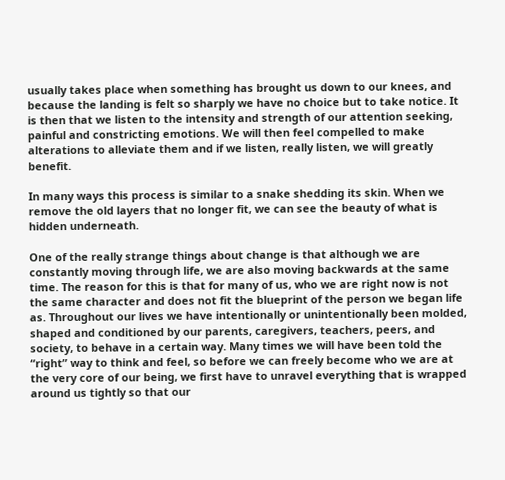usually takes place when something has brought us down to our knees, and because the landing is felt so sharply we have no choice but to take notice. It is then that we listen to the intensity and strength of our attention seeking, painful and constricting emotions. We will then feel compelled to make alterations to alleviate them and if we listen, really listen, we will greatly benefit.

In many ways this process is similar to a snake shedding its skin. When we remove the old layers that no longer fit, we can see the beauty of what is hidden underneath.

One of the really strange things about change is that although we are constantly moving through life, we are also moving backwards at the same time. The reason for this is that for many of us, who we are right now is not the same character and does not fit the blueprint of the person we began life as. Throughout our lives we have intentionally or unintentionally been molded, shaped and conditioned by our parents, caregivers, teachers, peers, and society, to behave in a certain way. Many times we will have been told the “right” way to think and feel, so before we can freely become who we are at the very core of our being, we first have to unravel everything that is wrapped around us tightly so that our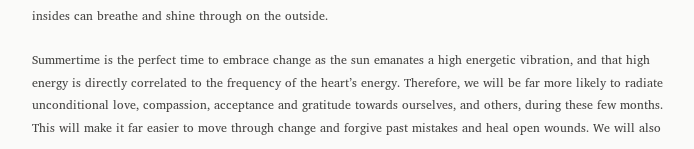insides can breathe and shine through on the outside.

Summertime is the perfect time to embrace change as the sun emanates a high energetic vibration, and that high energy is directly correlated to the frequency of the heart’s energy. Therefore, we will be far more likely to radiate unconditional love, compassion, acceptance and gratitude towards ourselves, and others, during these few months. This will make it far easier to move through change and forgive past mistakes and heal open wounds. We will also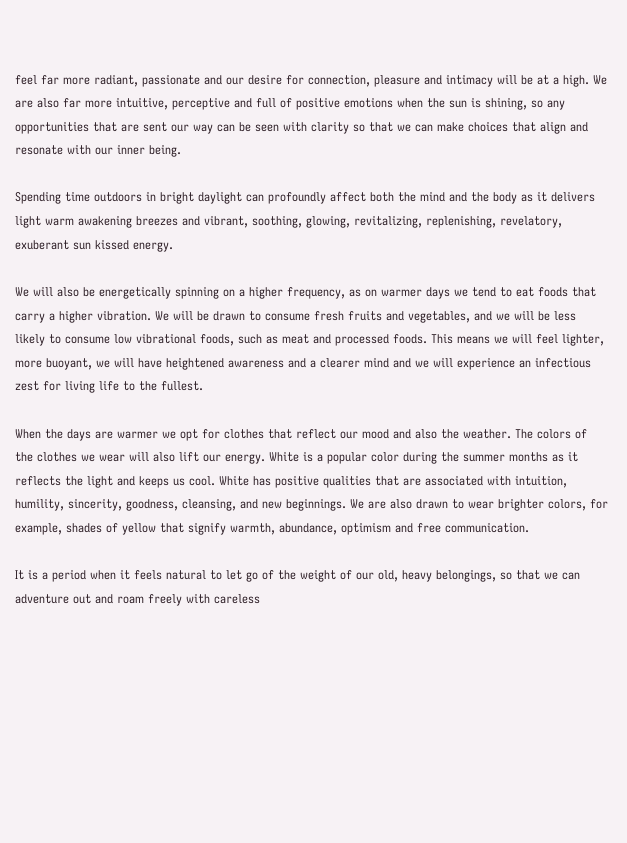feel far more radiant, passionate and our desire for connection, pleasure and intimacy will be at a high. We are also far more intuitive, perceptive and full of positive emotions when the sun is shining, so any opportunities that are sent our way can be seen with clarity so that we can make choices that align and resonate with our inner being.

Spending time outdoors in bright daylight can profoundly affect both the mind and the body as it delivers light warm awakening breezes and vibrant, soothing, glowing, revitalizing, replenishing, revelatory, exuberant sun kissed energy.

We will also be energetically spinning on a higher frequency, as on warmer days we tend to eat foods that carry a higher vibration. We will be drawn to consume fresh fruits and vegetables, and we will be less likely to consume low vibrational foods, such as meat and processed foods. This means we will feel lighter, more buoyant, we will have heightened awareness and a clearer mind and we will experience an infectious zest for living life to the fullest.

When the days are warmer we opt for clothes that reflect our mood and also the weather. The colors of the clothes we wear will also lift our energy. White is a popular color during the summer months as it reflects the light and keeps us cool. White has positive qualities that are associated with intuition, humility, sincerity, goodness, cleansing, and new beginnings. We are also drawn to wear brighter colors, for example, shades of yellow that signify warmth, abundance, optimism and free communication.

It is a period when it feels natural to let go of the weight of our old, heavy belongings, so that we can adventure out and roam freely with careless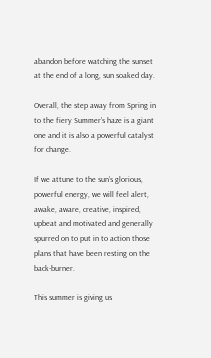abandon before watching the sunset at the end of a long, sun soaked day.

Overall, the step away from Spring in to the fiery Summer’s haze is a giant one and it is also a powerful catalyst for change.

If we attune to the sun’s glorious, powerful energy, we will feel alert, awake, aware, creative, inspired, upbeat and motivated and generally spurred on to put in to action those plans that have been resting on the back-burner.

This summer is giving us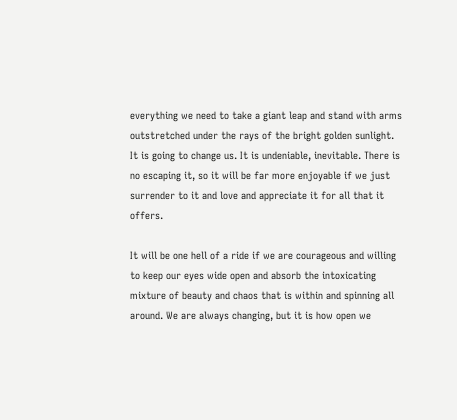everything we need to take a giant leap and stand with arms outstretched under the rays of the bright golden sunlight. It is going to change us. It is undeniable, inevitable. There is no escaping it, so it will be far more enjoyable if we just surrender to it and love and appreciate it for all that it offers.

It will be one hell of a ride if we are courageous and willing to keep our eyes wide open and absorb the intoxicating mixture of beauty and chaos that is within and spinning all around. We are always changing, but it is how open we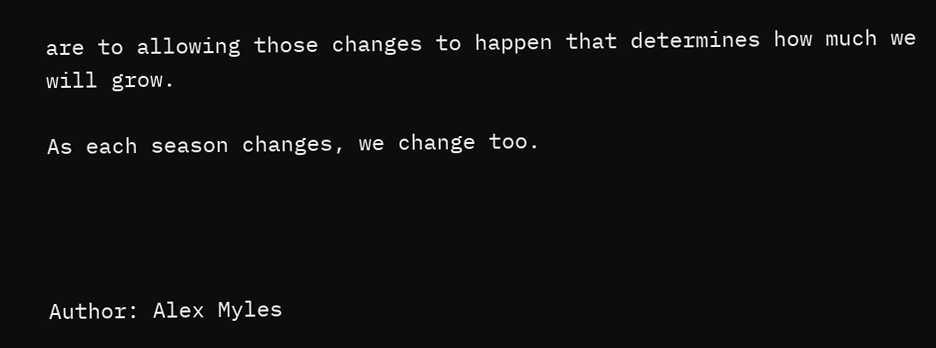are to allowing those changes to happen that determines how much we will grow.

As each season changes, we change too.




Author: Alex Myles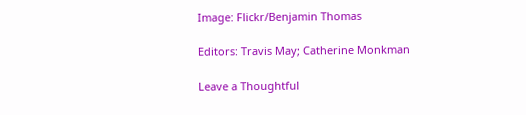Image: Flickr/Benjamin Thomas

Editors: Travis May; Catherine Monkman

Leave a Thoughtful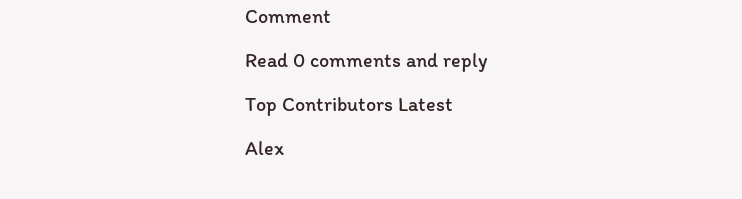Comment

Read 0 comments and reply

Top Contributors Latest

Alex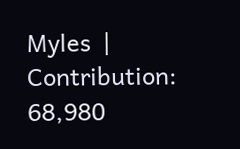Myles  |  Contribution: 68,980